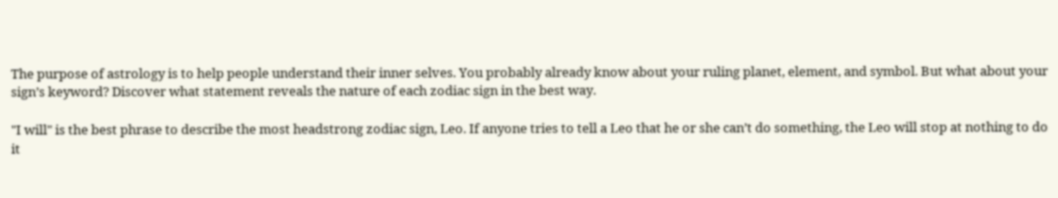The purpose of astrology is to help people understand their inner selves. You probably already know about your ruling planet, element, and symbol. But what about your sign’s keyword? Discover what statement reveals the nature of each zodiac sign in the best way.

"I will" is the best phrase to describe the most headstrong zodiac sign, Leo. If anyone tries to tell a Leo that he or she can’t do something, the Leo will stop at nothing to do it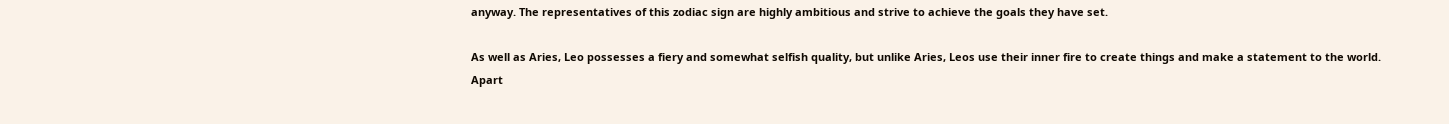anyway. The representatives of this zodiac sign are highly ambitious and strive to achieve the goals they have set.

As well as Aries, Leo possesses a fiery and somewhat selfish quality, but unlike Aries, Leos use their inner fire to create things and make a statement to the world. Apart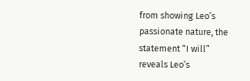from showing Leo’s passionate nature, the statement “I will” reveals Leo’s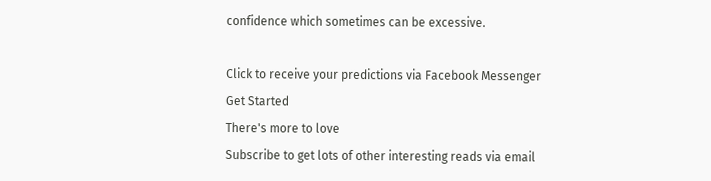confidence which sometimes can be excessive.

Click to receive your predictions via Facebook Messenger
Get Started
There's more to love
Subscribe to get lots of other interesting reads via email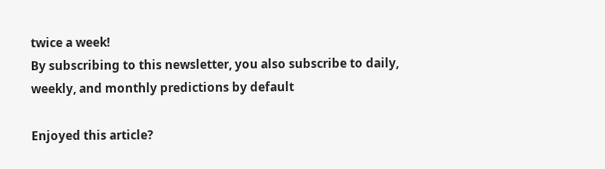twice a week!
By subscribing to this newsletter, you also subscribe to daily, weekly, and monthly predictions by default

Enjoyed this article?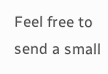Feel free to send a small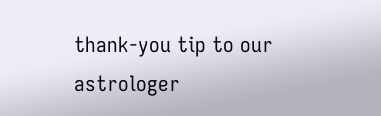thank-you tip to our astrologer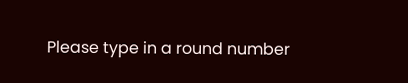Please type in a round number